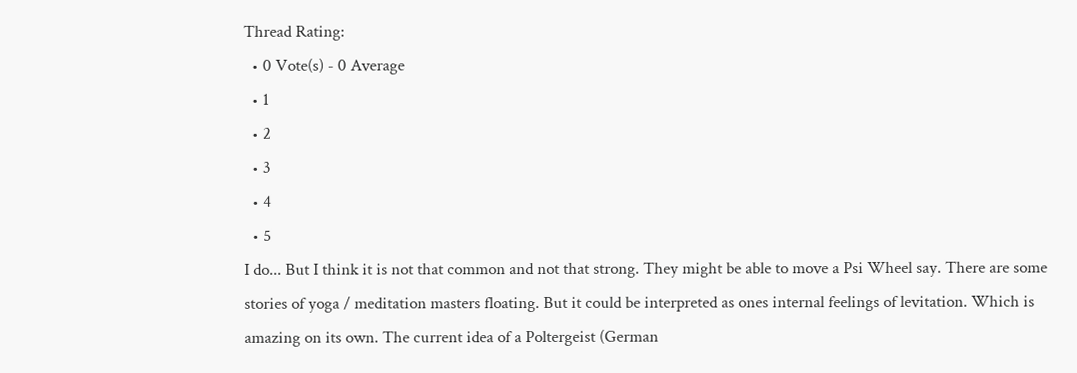Thread Rating:
  • 0 Vote(s) - 0 Average
  • 1
  • 2
  • 3
  • 4
  • 5
I do... But I think it is not that common and not that strong. They might be able to move a Psi Wheel say. There are some stories of yoga / meditation masters floating. But it could be interpreted as ones internal feelings of levitation. Which is amazing on its own. The current idea of a Poltergeist (German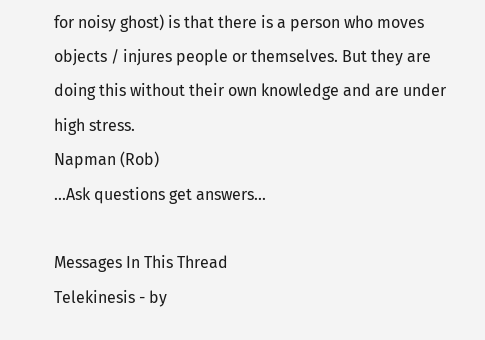for noisy ghost) is that there is a person who moves objects / injures people or themselves. But they are doing this without their own knowledge and are under high stress.
Napman (Rob)
...Ask questions get answers...

Messages In This Thread
Telekinesis - by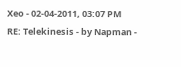Xeo - 02-04-2011, 03:07 PM
RE: Telekinesis - by Napman -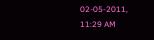02-05-2011, 11:29 AM